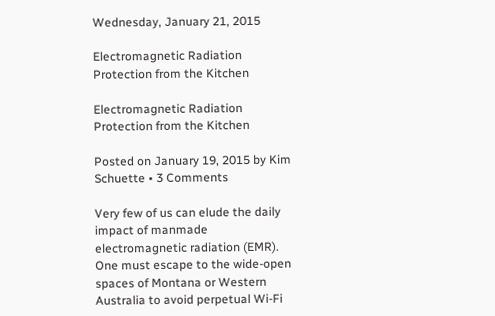Wednesday, January 21, 2015

Electromagnetic Radiation Protection from the Kitchen

Electromagnetic Radiation Protection from the Kitchen

Posted on January 19, 2015 by Kim Schuette • 3 Comments

Very few of us can elude the daily impact of manmade electromagnetic radiation (EMR). One must escape to the wide-open spaces of Montana or Western Australia to avoid perpetual Wi-Fi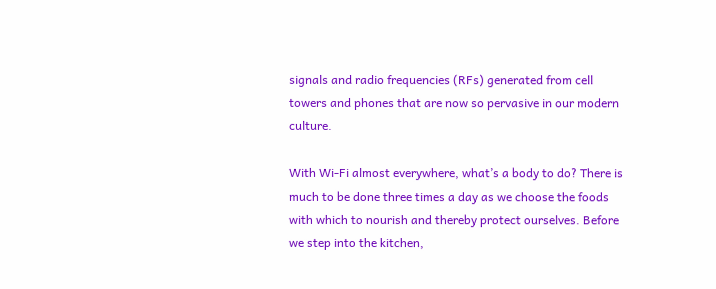signals and radio frequencies (RFs) generated from cell towers and phones that are now so pervasive in our modern culture.

With Wi-Fi almost everywhere, what’s a body to do? There is much to be done three times a day as we choose the foods with which to nourish and thereby protect ourselves. Before we step into the kitchen,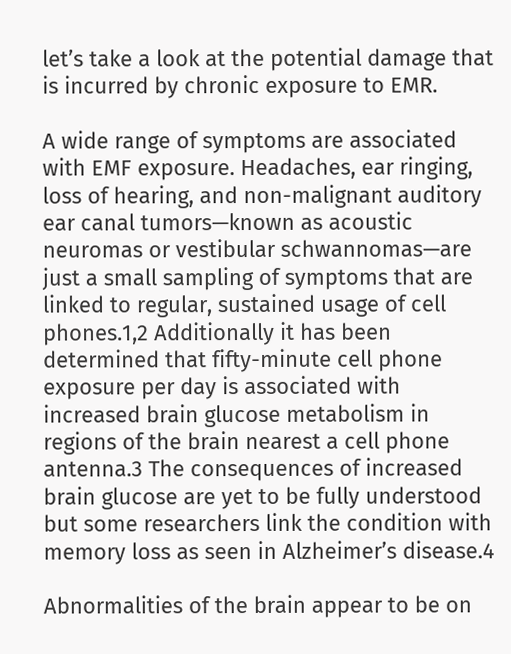let’s take a look at the potential damage that is incurred by chronic exposure to EMR.

A wide range of symptoms are associated with EMF exposure. Headaches, ear ringing, loss of hearing, and non-malignant auditory ear canal tumors—known as acoustic neuromas or vestibular schwannomas—are just a small sampling of symptoms that are linked to regular, sustained usage of cell phones.1,2 Additionally it has been determined that fifty-minute cell phone exposure per day is associated with increased brain glucose metabolism in regions of the brain nearest a cell phone antenna.3 The consequences of increased brain glucose are yet to be fully understood but some researchers link the condition with memory loss as seen in Alzheimer’s disease.4

Abnormalities of the brain appear to be on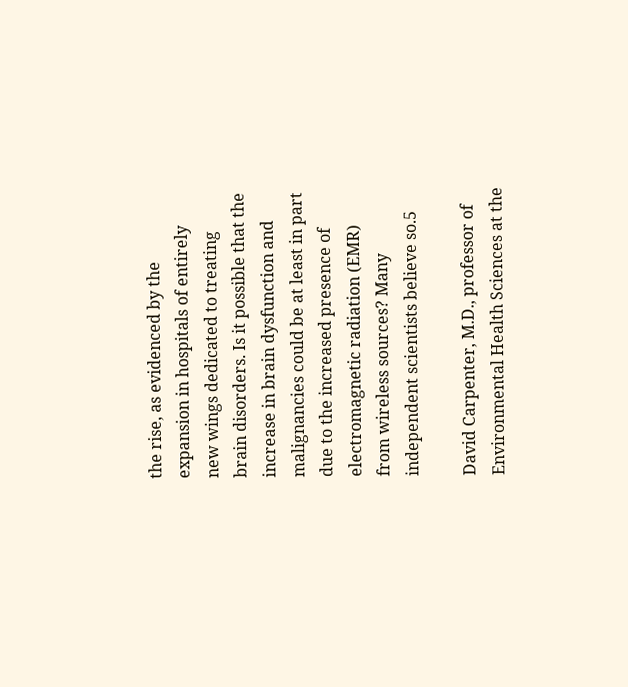the rise, as evidenced by the expansion in hospitals of entirely new wings dedicated to treating brain disorders. Is it possible that the increase in brain dysfunction and malignancies could be at least in part due to the increased presence of electromagnetic radiation (EMR) from wireless sources? Many independent scientists believe so.5

David Carpenter, M.D., professor of Environmental Health Sciences at the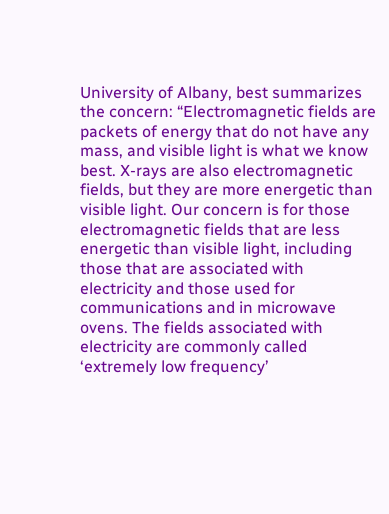University of Albany, best summarizes the concern: “Electromagnetic fields are packets of energy that do not have any mass, and visible light is what we know best. X-rays are also electromagnetic fields, but they are more energetic than visible light. Our concern is for those electromagnetic fields that are less energetic than visible light, including those that are associated with electricity and those used for communications and in microwave ovens. The fields associated with electricity are commonly called ‘extremely low frequency’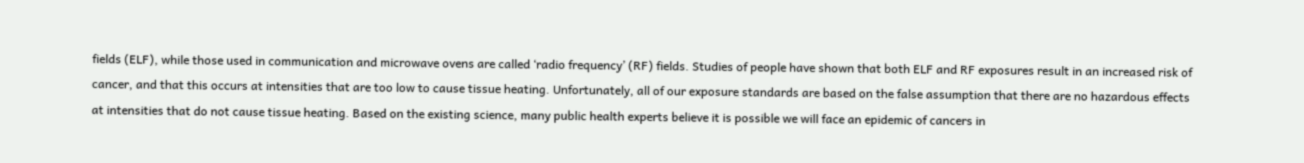fields (ELF), while those used in communication and microwave ovens are called ‘radio frequency’ (RF) fields. Studies of people have shown that both ELF and RF exposures result in an increased risk of cancer, and that this occurs at intensities that are too low to cause tissue heating. Unfortunately, all of our exposure standards are based on the false assumption that there are no hazardous effects at intensities that do not cause tissue heating. Based on the existing science, many public health experts believe it is possible we will face an epidemic of cancers in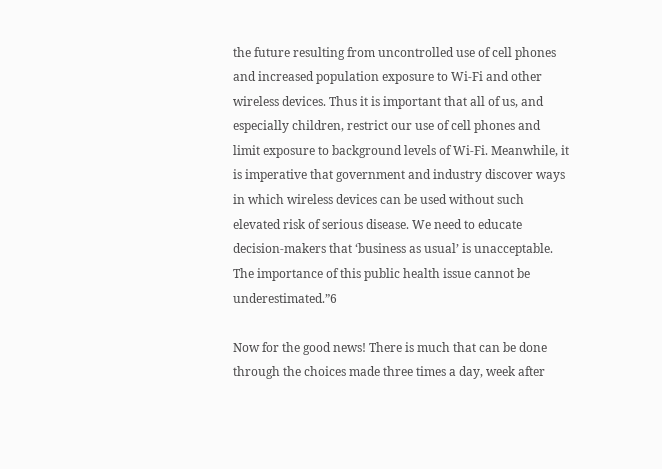the future resulting from uncontrolled use of cell phones and increased population exposure to Wi-Fi and other wireless devices. Thus it is important that all of us, and especially children, restrict our use of cell phones and limit exposure to background levels of Wi-Fi. Meanwhile, it is imperative that government and industry discover ways in which wireless devices can be used without such elevated risk of serious disease. We need to educate decision-makers that ‘business as usual’ is unacceptable. The importance of this public health issue cannot be underestimated.”6

Now for the good news! There is much that can be done through the choices made three times a day, week after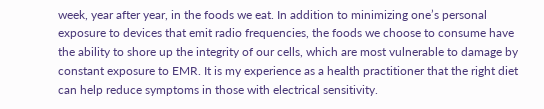week, year after year, in the foods we eat. In addition to minimizing one’s personal exposure to devices that emit radio frequencies, the foods we choose to consume have the ability to shore up the integrity of our cells, which are most vulnerable to damage by constant exposure to EMR. It is my experience as a health practitioner that the right diet can help reduce symptoms in those with electrical sensitivity.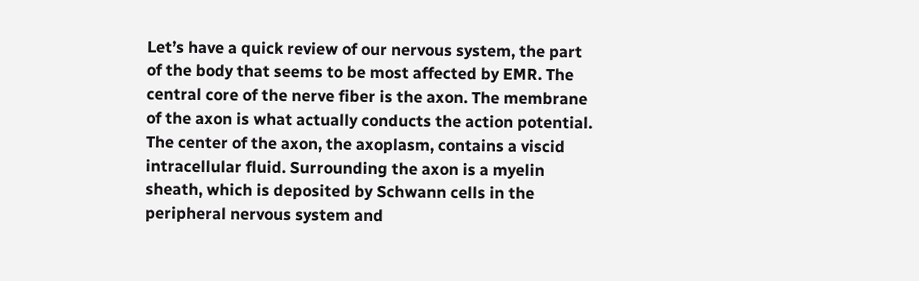Let’s have a quick review of our nervous system, the part of the body that seems to be most affected by EMR. The central core of the nerve fiber is the axon. The membrane of the axon is what actually conducts the action potential. The center of the axon, the axoplasm, contains a viscid intracellular fluid. Surrounding the axon is a myelin sheath, which is deposited by Schwann cells in the peripheral nervous system and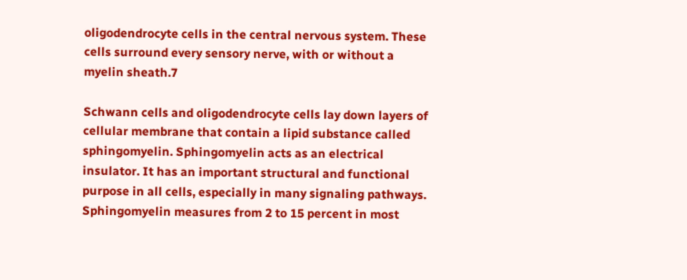oligodendrocyte cells in the central nervous system. These cells surround every sensory nerve, with or without a myelin sheath.7

Schwann cells and oligodendrocyte cells lay down layers of cellular membrane that contain a lipid substance called sphingomyelin. Sphingomyelin acts as an electrical insulator. It has an important structural and functional purpose in all cells, especially in many signaling pathways. Sphingomyelin measures from 2 to 15 percent in most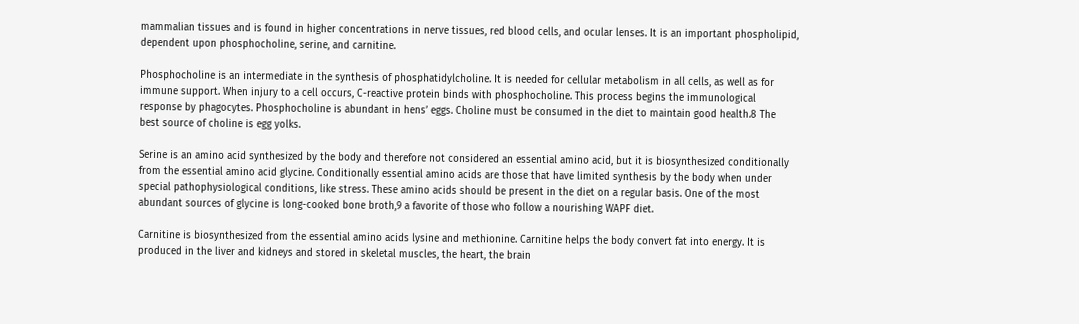mammalian tissues and is found in higher concentrations in nerve tissues, red blood cells, and ocular lenses. It is an important phospholipid, dependent upon phosphocholine, serine, and carnitine.

Phosphocholine is an intermediate in the synthesis of phosphatidylcholine. It is needed for cellular metabolism in all cells, as well as for immune support. When injury to a cell occurs, C-reactive protein binds with phosphocholine. This process begins the immunological response by phagocytes. Phosphocholine is abundant in hens’ eggs. Choline must be consumed in the diet to maintain good health.8 The best source of choline is egg yolks.

Serine is an amino acid synthesized by the body and therefore not considered an essential amino acid, but it is biosynthesized conditionally from the essential amino acid glycine. Conditionally essential amino acids are those that have limited synthesis by the body when under special pathophysiological conditions, like stress. These amino acids should be present in the diet on a regular basis. One of the most abundant sources of glycine is long-cooked bone broth,9 a favorite of those who follow a nourishing WAPF diet.

Carnitine is biosynthesized from the essential amino acids lysine and methionine. Carnitine helps the body convert fat into energy. It is produced in the liver and kidneys and stored in skeletal muscles, the heart, the brain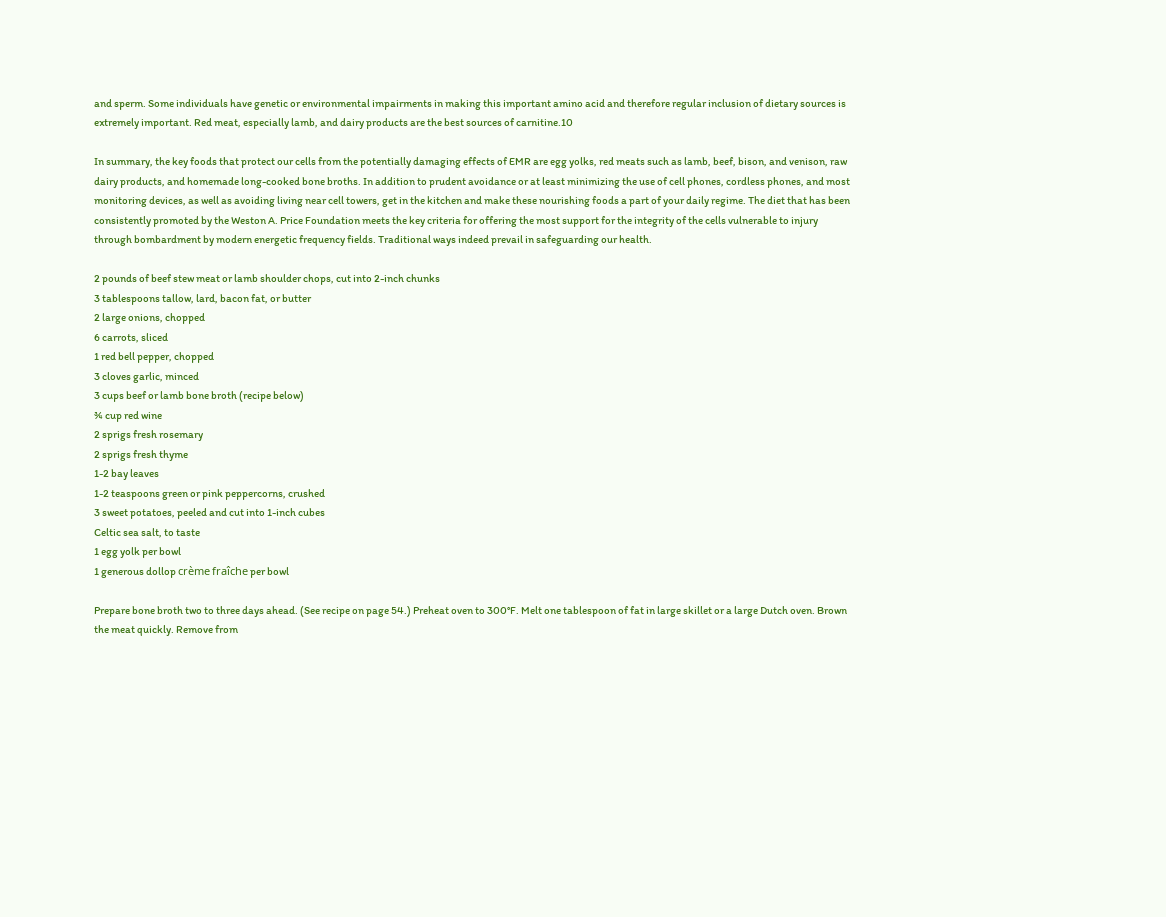and sperm. Some individuals have genetic or environmental impairments in making this important amino acid and therefore regular inclusion of dietary sources is extremely important. Red meat, especially lamb, and dairy products are the best sources of carnitine.10

In summary, the key foods that protect our cells from the potentially damaging effects of EMR are egg yolks, red meats such as lamb, beef, bison, and venison, raw dairy products, and homemade long-cooked bone broths. In addition to prudent avoidance or at least minimizing the use of cell phones, cordless phones, and most monitoring devices, as well as avoiding living near cell towers, get in the kitchen and make these nourishing foods a part of your daily regime. The diet that has been consistently promoted by the Weston A. Price Foundation meets the key criteria for offering the most support for the integrity of the cells vulnerable to injury through bombardment by modern energetic frequency fields. Traditional ways indeed prevail in safeguarding our health.

2 pounds of beef stew meat or lamb shoulder chops, cut into 2-inch chunks
3 tablespoons tallow, lard, bacon fat, or butter
2 large onions, chopped
6 carrots, sliced
1 red bell pepper, chopped
3 cloves garlic, minced
3 cups beef or lamb bone broth (recipe below)
¾ cup red wine
2 sprigs fresh rosemary
2 sprigs fresh thyme
1-2 bay leaves
1-2 teaspoons green or pink peppercorns, crushed
3 sweet potatoes, peeled and cut into 1-inch cubes
Celtic sea salt, to taste
1 egg yolk per bowl
1 generous dollop crème fraîche per bowl

Prepare bone broth two to three days ahead. (See recipe on page 54.) Preheat oven to 300°F. Melt one tablespoon of fat in large skillet or a large Dutch oven. Brown the meat quickly. Remove from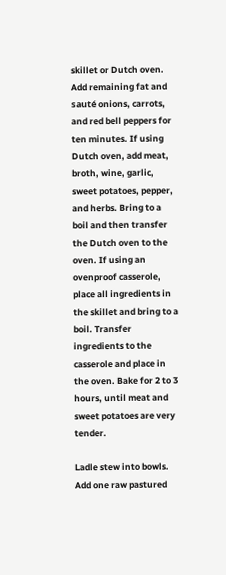skillet or Dutch oven. Add remaining fat and sauté onions, carrots, and red bell peppers for ten minutes. If using Dutch oven, add meat, broth, wine, garlic, sweet potatoes, pepper, and herbs. Bring to a boil and then transfer the Dutch oven to the oven. If using an ovenproof casserole, place all ingredients in the skillet and bring to a boil. Transfer ingredients to the casserole and place in the oven. Bake for 2 to 3 hours, until meat and sweet potatoes are very tender.

Ladle stew into bowls. Add one raw pastured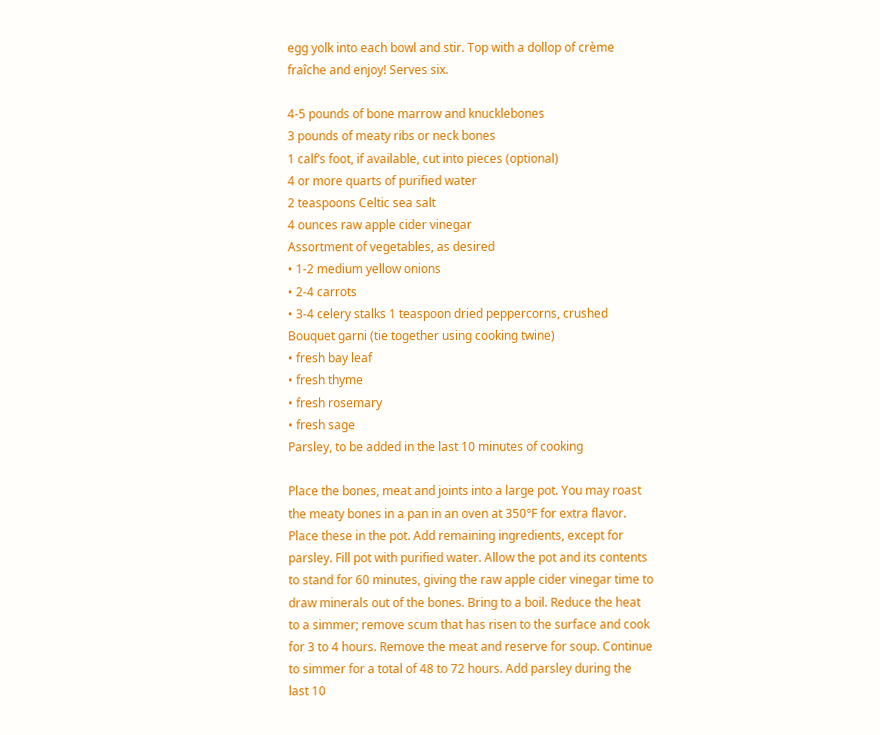egg yolk into each bowl and stir. Top with a dollop of crème fraîche and enjoy! Serves six.

4-5 pounds of bone marrow and knucklebones
3 pounds of meaty ribs or neck bones
1 calf’s foot, if available, cut into pieces (optional)
4 or more quarts of purified water
2 teaspoons Celtic sea salt
4 ounces raw apple cider vinegar
Assortment of vegetables, as desired
• 1-2 medium yellow onions
• 2-4 carrots
• 3-4 celery stalks 1 teaspoon dried peppercorns, crushed
Bouquet garni (tie together using cooking twine)
• fresh bay leaf
• fresh thyme
• fresh rosemary
• fresh sage
Parsley, to be added in the last 10 minutes of cooking

Place the bones, meat and joints into a large pot. You may roast the meaty bones in a pan in an oven at 350°F for extra flavor. Place these in the pot. Add remaining ingredients, except for parsley. Fill pot with purified water. Allow the pot and its contents to stand for 60 minutes, giving the raw apple cider vinegar time to draw minerals out of the bones. Bring to a boil. Reduce the heat to a simmer; remove scum that has risen to the surface and cook for 3 to 4 hours. Remove the meat and reserve for soup. Continue to simmer for a total of 48 to 72 hours. Add parsley during the last 10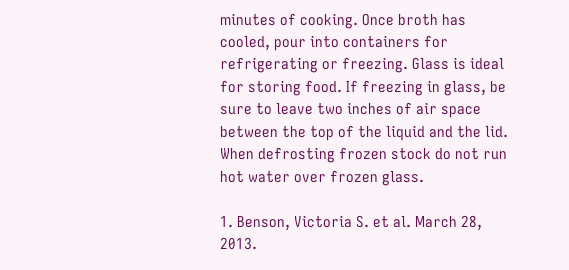minutes of cooking. Once broth has cooled, pour into containers for refrigerating or freezing. Glass is ideal for storing food. If freezing in glass, be sure to leave two inches of air space between the top of the liquid and the lid. When defrosting frozen stock do not run hot water over frozen glass.

1. Benson, Victoria S. et al. March 28, 2013.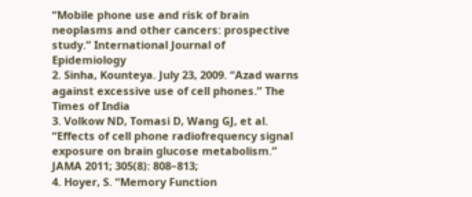“Mobile phone use and risk of brain neoplasms and other cancers: prospective study.” International Journal of Epidemiology
2. Sinha, Kounteya. July 23, 2009. “Azad warns against excessive use of cell phones.” The Times of India
3. Volkow ND, Tomasi D, Wang GJ, et al. “Effects of cell phone radiofrequency signal exposure on brain glucose metabolism.” JAMA 2011; 305(8): 808–813;
4. Hoyer, S. “Memory Function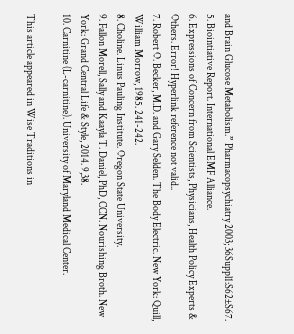and Brain Glucose Metabolism.” Pharmacopsychiatry 2003; 36Suppl1:S62±S67.
5. Biointiative Report. International EMF Alliance.
6. Expressions of Concern from Scientists, Physicians, Health Policy Experts & Others. Error! Hyperlink reference not valid..
7. Robert O. Becker, M.D. and Gary Selden. The Body Electric. New York: Quill, William Morrow, 1985. 241-242.
8. Choline. Linus Pauling Institute. Oregon State University.
9. Fallon Morell, Sally and Kaayla T. Daniel, PhD, CCN. Nourishing Broth. New York: Grand Central Life & Style, 2014. 9,38.
10. Carnitine (L-carnitine). University of Maryland Medical Center.

This article appeared in Wise Traditions in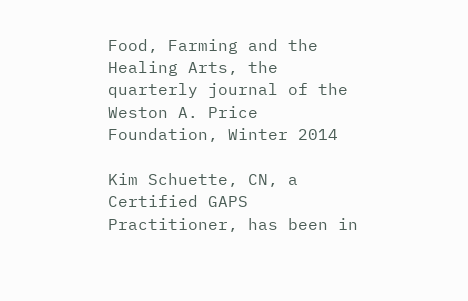Food, Farming and the Healing Arts, the quarterly journal of the Weston A. Price Foundation, Winter 2014

Kim Schuette, CN, a Certified GAPS Practitioner, has been in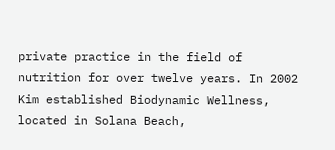private practice in the field of nutrition for over twelve years. In 2002 Kim established Biodynamic Wellness, located in Solana Beach,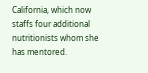California, which now staffs four additional nutritionists whom she has mentored.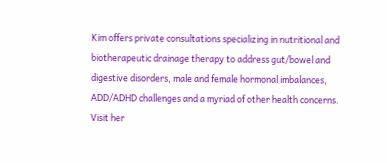Kim offers private consultations specializing in nutritional and biotherapeutic drainage therapy to address gut/bowel and digestive disorders, male and female hormonal imbalances, ADD/ADHD challenges and a myriad of other health concerns. Visit her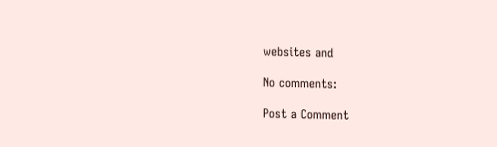websites and

No comments:

Post a Comment